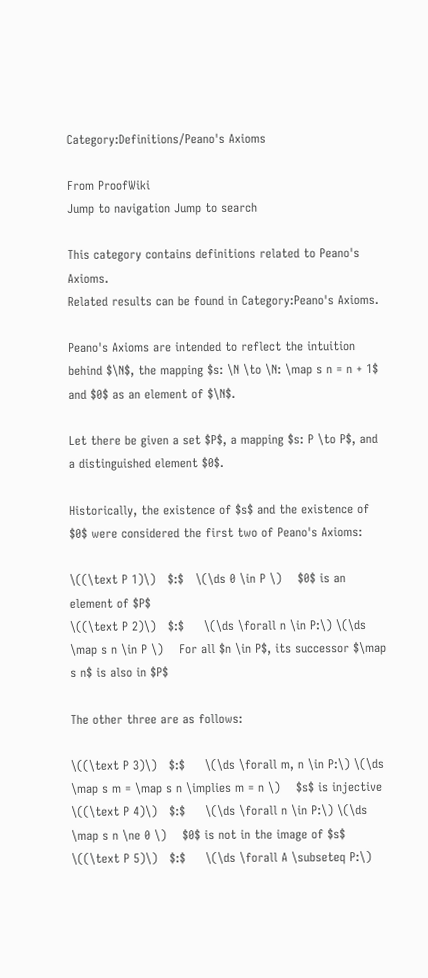Category:Definitions/Peano's Axioms

From ProofWiki
Jump to navigation Jump to search

This category contains definitions related to Peano's Axioms.
Related results can be found in Category:Peano's Axioms.

Peano's Axioms are intended to reflect the intuition behind $\N$, the mapping $s: \N \to \N: \map s n = n + 1$ and $0$ as an element of $\N$.

Let there be given a set $P$, a mapping $s: P \to P$, and a distinguished element $0$.

Historically, the existence of $s$ and the existence of $0$ were considered the first two of Peano's Axioms:

\((\text P 1)\)   $:$   \(\ds 0 \in P \)    $0$ is an element of $P$
\((\text P 2)\)   $:$     \(\ds \forall n \in P:\) \(\ds \map s n \in P \)    For all $n \in P$, its successor $\map s n$ is also in $P$

The other three are as follows:

\((\text P 3)\)   $:$     \(\ds \forall m, n \in P:\) \(\ds \map s m = \map s n \implies m = n \)    $s$ is injective
\((\text P 4)\)   $:$     \(\ds \forall n \in P:\) \(\ds \map s n \ne 0 \)    $0$ is not in the image of $s$
\((\text P 5)\)   $:$     \(\ds \forall A \subseteq P:\)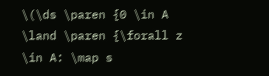\(\ds \paren {0 \in A \land \paren {\forall z \in A: \map s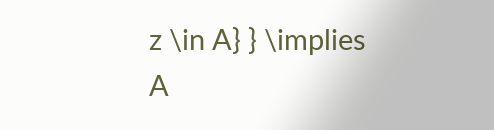z \in A} } \implies A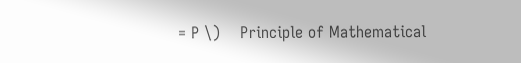= P \)    Principle of Mathematical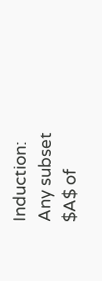Induction:
Any subset $A$ of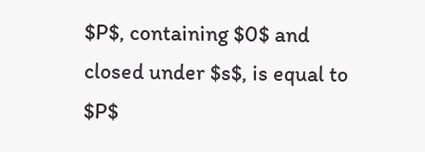$P$, containing $0$ and
closed under $s$, is equal to $P$